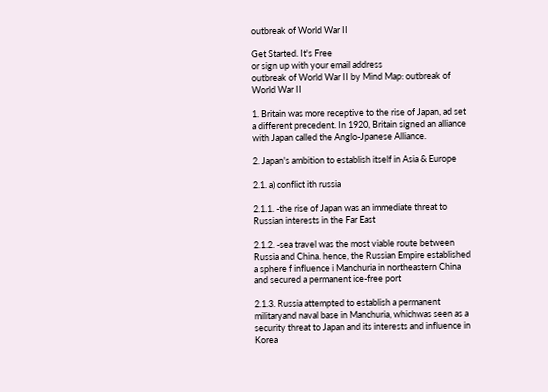outbreak of World War II

Get Started. It's Free
or sign up with your email address
outbreak of World War II by Mind Map: outbreak of World War II

1. Britain was more receptive to the rise of Japan, ad set a different precedent. In 1920, Britain signed an alliance with Japan called the Anglo-Jpanese Alliance.

2. Japan's ambition to establish itself in Asia & Europe

2.1. a) conflict ith russia

2.1.1. -the rise of Japan was an immediate threat to Russian interests in the Far East

2.1.2. -sea travel was the most viable route between Russia and China. hence, the Russian Empire established a sphere f influence i Manchuria in northeastern China and secured a permanent ice-free port

2.1.3. Russia attempted to establish a permanent militaryand naval base in Manchuria, whichwas seen as a security threat to Japan and its interests and influence in Korea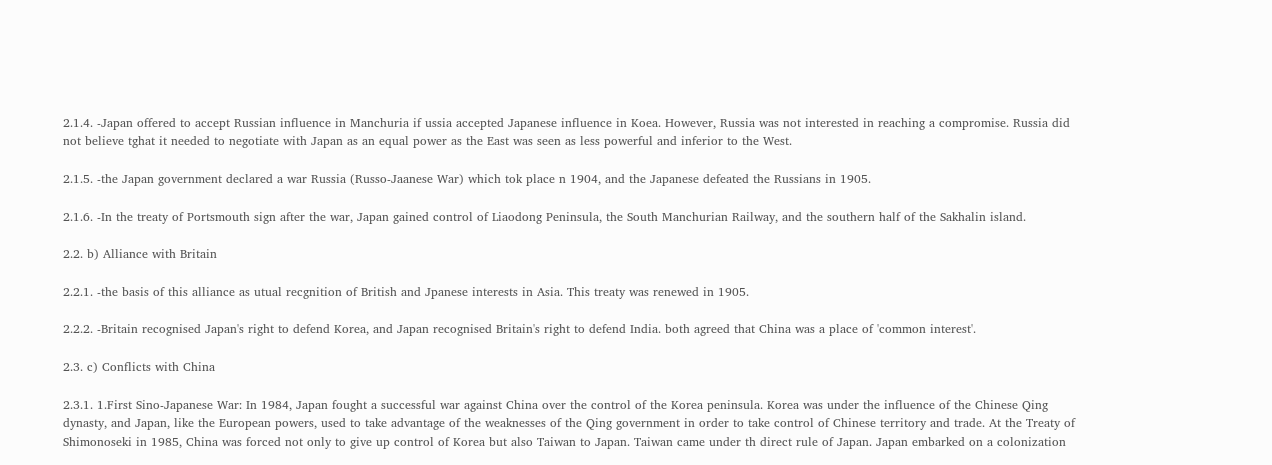2.1.4. -Japan offered to accept Russian influence in Manchuria if ussia accepted Japanese influence in Koea. However, Russia was not interested in reaching a compromise. Russia did not believe tghat it needed to negotiate with Japan as an equal power as the East was seen as less powerful and inferior to the West.

2.1.5. -the Japan government declared a war Russia (Russo-Jaanese War) which tok place n 1904, and the Japanese defeated the Russians in 1905.

2.1.6. -In the treaty of Portsmouth sign after the war, Japan gained control of Liaodong Peninsula, the South Manchurian Railway, and the southern half of the Sakhalin island.

2.2. b) Alliance with Britain

2.2.1. -the basis of this alliance as utual recgnition of British and Jpanese interests in Asia. This treaty was renewed in 1905.

2.2.2. -Britain recognised Japan's right to defend Korea, and Japan recognised Britain's right to defend India. both agreed that China was a place of 'common interest'.

2.3. c) Conflicts with China

2.3.1. 1.First Sino-Japanese War: In 1984, Japan fought a successful war against China over the control of the Korea peninsula. Korea was under the influence of the Chinese Qing dynasty, and Japan, like the European powers, used to take advantage of the weaknesses of the Qing government in order to take control of Chinese territory and trade. At the Treaty of Shimonoseki in 1985, China was forced not only to give up control of Korea but also Taiwan to Japan. Taiwan came under th direct rule of Japan. Japan embarked on a colonization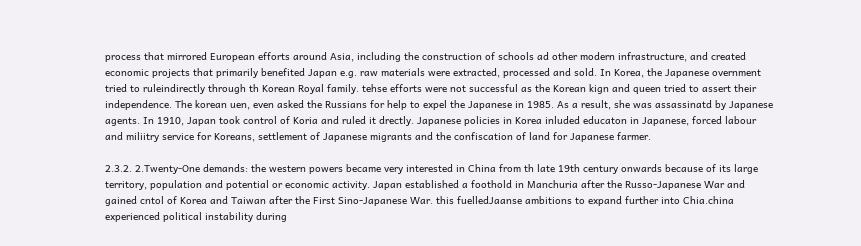process that mirrored European efforts around Asia, including the construction of schools ad other modern infrastructure, and created economic projects that primarily benefited Japan e.g. raw materials were extracted, processed and sold. In Korea, the Japanese overnment tried to ruleindirectly through th Korean Royal family. tehse efforts were not successful as the Korean kign and queen tried to assert their independence. The korean uen, even asked the Russians for help to expel the Japanese in 1985. As a result, she was assassinatd by Japanese agents. In 1910, Japan took control of Koria and ruled it drectly. Japanese policies in Korea inluded educaton in Japanese, forced labour and miliitry service for Koreans, settlement of Japanese migrants and the confiscation of land for Japanese farmer.

2.3.2. 2.Twenty-One demands: the western powers became very interested in China from th late 19th century onwards because of its large territory, population and potential or economic activity. Japan established a foothold in Manchuria after the Russo-Japanese War and gained cntol of Korea and Taiwan after the First Sino-Japanese War. this fuelledJaanse ambitions to expand further into Chia.china experienced political instability during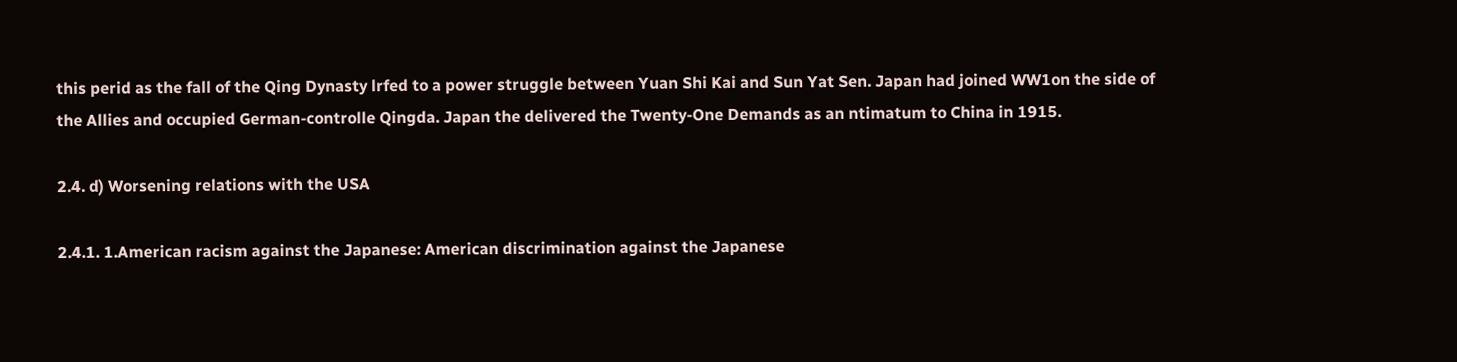this perid as the fall of the Qing Dynasty lrfed to a power struggle between Yuan Shi Kai and Sun Yat Sen. Japan had joined WW1on the side of the Allies and occupied German-controlle Qingda. Japan the delivered the Twenty-One Demands as an ntimatum to China in 1915.

2.4. d) Worsening relations with the USA

2.4.1. 1.American racism against the Japanese: American discrimination against the Japanese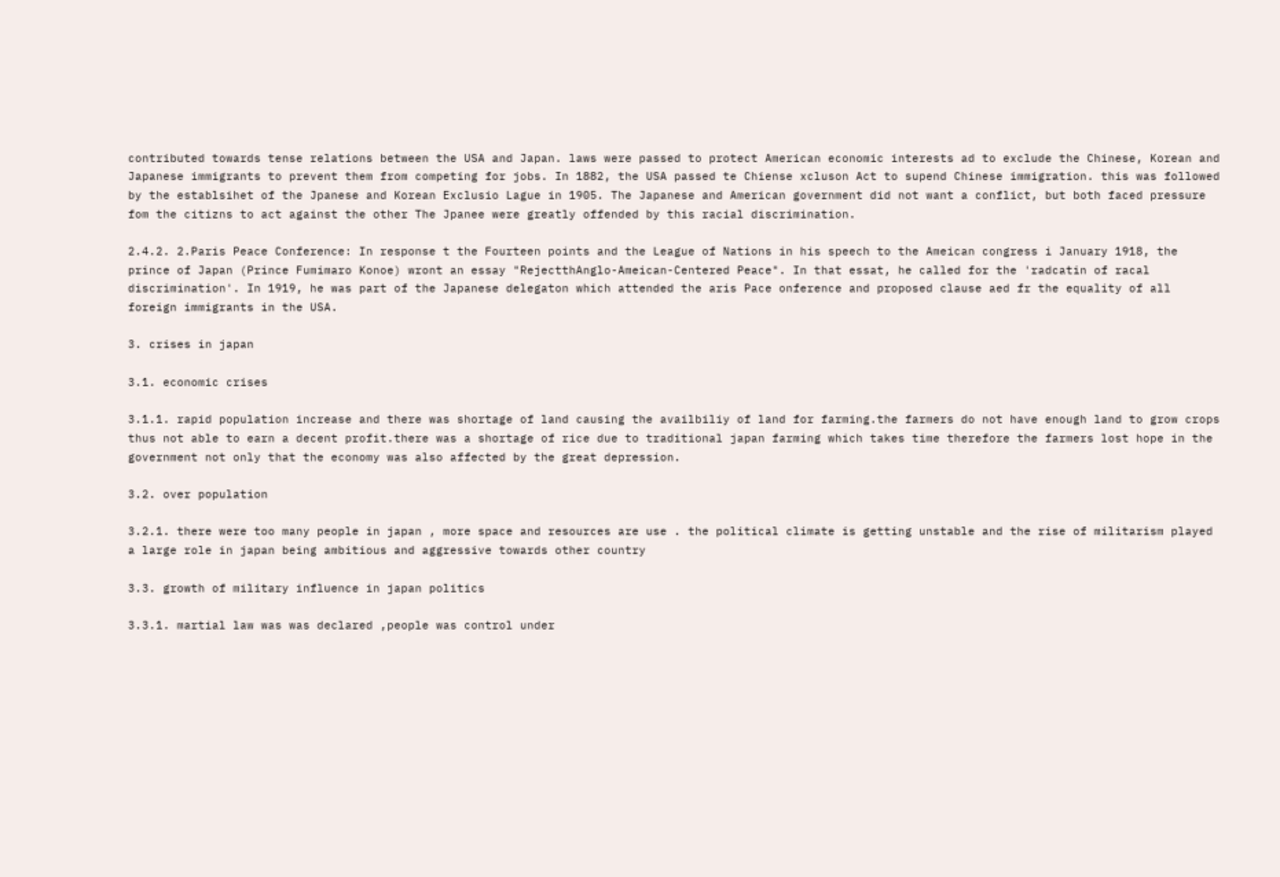contributed towards tense relations between the USA and Japan. laws were passed to protect American economic interests ad to exclude the Chinese, Korean and Japanese immigrants to prevent them from competing for jobs. In 1882, the USA passed te Chiense xcluson Act to supend Chinese immigration. this was followed by the establsihet of the Jpanese and Korean Exclusio Lague in 1905. The Japanese and American government did not want a conflict, but both faced pressure fom the citizns to act against the other The Jpanee were greatly offended by this racial discrimination.

2.4.2. 2.Paris Peace Conference: In response t the Fourteen points and the League of Nations in his speech to the Ameican congress i January 1918, the prince of Japan (Prince Fumimaro Konoe) wront an essay "RejectthAnglo-Ameican-Centered Peace". In that essat, he called for the 'radcatin of racal discrimination'. In 1919, he was part of the Japanese delegaton which attended the aris Pace onference and proposed clause aed fr the equality of all foreign immigrants in the USA.

3. crises in japan

3.1. economic crises

3.1.1. rapid population increase and there was shortage of land causing the availbiliy of land for farming.the farmers do not have enough land to grow crops thus not able to earn a decent profit.there was a shortage of rice due to traditional japan farming which takes time therefore the farmers lost hope in the government not only that the economy was also affected by the great depression.

3.2. over population

3.2.1. there were too many people in japan , more space and resources are use . the political climate is getting unstable and the rise of militarism played a large role in japan being ambitious and aggressive towards other country

3.3. growth of military influence in japan politics

3.3.1. martial law was was declared ,people was control under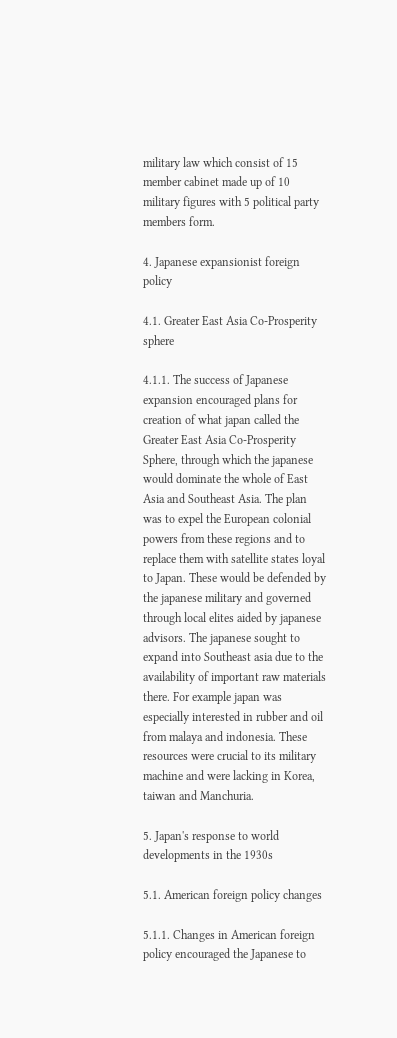military law which consist of 15 member cabinet made up of 10 military figures with 5 political party members form.

4. Japanese expansionist foreign policy

4.1. Greater East Asia Co-Prosperity sphere

4.1.1. The success of Japanese expansion encouraged plans for creation of what japan called the Greater East Asia Co-Prosperity Sphere, through which the japanese would dominate the whole of East Asia and Southeast Asia. The plan was to expel the European colonial powers from these regions and to replace them with satellite states loyal to Japan. These would be defended by the japanese military and governed through local elites aided by japanese advisors. The japanese sought to expand into Southeast asia due to the availability of important raw materials there. For example japan was especially interested in rubber and oil from malaya and indonesia. These resources were crucial to its military machine and were lacking in Korea, taiwan and Manchuria.

5. Japan's response to world developments in the 1930s

5.1. American foreign policy changes

5.1.1. Changes in American foreign policy encouraged the Japanese to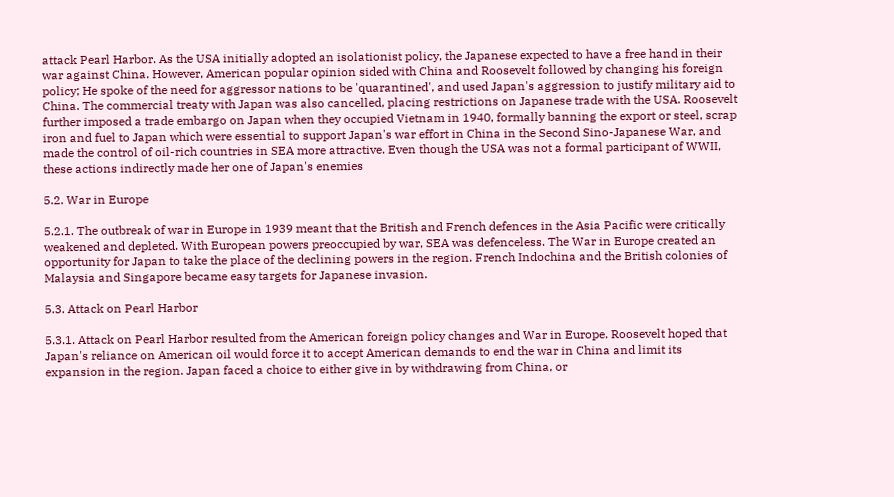attack Pearl Harbor. As the USA initially adopted an isolationist policy, the Japanese expected to have a free hand in their war against China. However, American popular opinion sided with China and Roosevelt followed by changing his foreign policy; He spoke of the need for aggressor nations to be 'quarantined', and used Japan's aggression to justify military aid to China. The commercial treaty with Japan was also cancelled, placing restrictions on Japanese trade with the USA. Roosevelt further imposed a trade embargo on Japan when they occupied Vietnam in 1940, formally banning the export or steel, scrap iron and fuel to Japan which were essential to support Japan's war effort in China in the Second Sino-Japanese War, and made the control of oil-rich countries in SEA more attractive. Even though the USA was not a formal participant of WWII, these actions indirectly made her one of Japan's enemies

5.2. War in Europe

5.2.1. The outbreak of war in Europe in 1939 meant that the British and French defences in the Asia Pacific were critically weakened and depleted. With European powers preoccupied by war, SEA was defenceless. The War in Europe created an opportunity for Japan to take the place of the declining powers in the region. French Indochina and the British colonies of Malaysia and Singapore became easy targets for Japanese invasion.

5.3. Attack on Pearl Harbor

5.3.1. Attack on Pearl Harbor resulted from the American foreign policy changes and War in Europe. Roosevelt hoped that Japan's reliance on American oil would force it to accept American demands to end the war in China and limit its expansion in the region. Japan faced a choice to either give in by withdrawing from China, or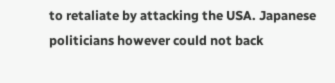to retaliate by attacking the USA. Japanese politicians however could not back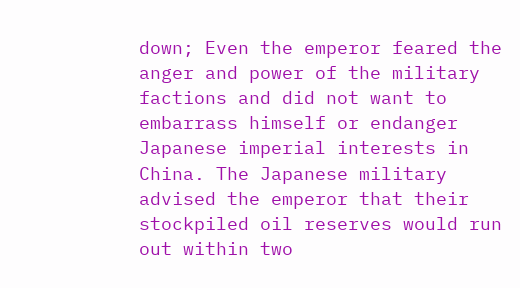down; Even the emperor feared the anger and power of the military factions and did not want to embarrass himself or endanger Japanese imperial interests in China. The Japanese military advised the emperor that their stockpiled oil reserves would run out within two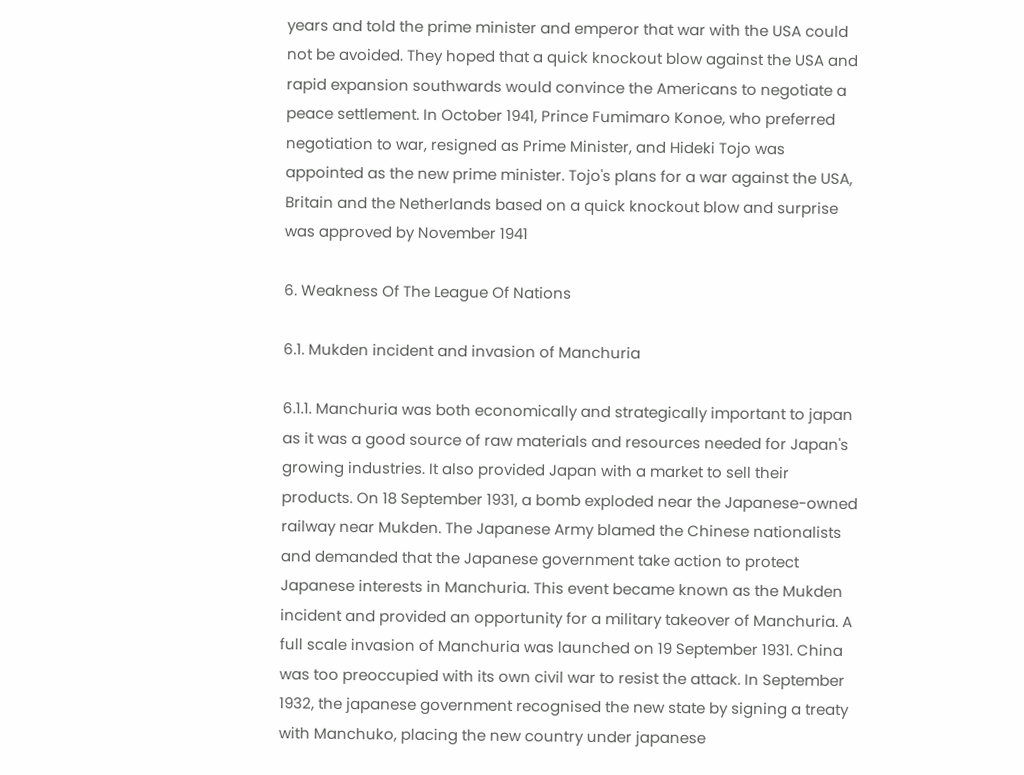years and told the prime minister and emperor that war with the USA could not be avoided. They hoped that a quick knockout blow against the USA and rapid expansion southwards would convince the Americans to negotiate a peace settlement. In October 1941, Prince Fumimaro Konoe, who preferred negotiation to war, resigned as Prime Minister, and Hideki Tojo was appointed as the new prime minister. Tojo's plans for a war against the USA, Britain and the Netherlands based on a quick knockout blow and surprise was approved by November 1941

6. Weakness Of The League Of Nations

6.1. Mukden incident and invasion of Manchuria

6.1.1. Manchuria was both economically and strategically important to japan as it was a good source of raw materials and resources needed for Japan's growing industries. It also provided Japan with a market to sell their products. On 18 September 1931, a bomb exploded near the Japanese-owned railway near Mukden. The Japanese Army blamed the Chinese nationalists and demanded that the Japanese government take action to protect Japanese interests in Manchuria. This event became known as the Mukden incident and provided an opportunity for a military takeover of Manchuria. A full scale invasion of Manchuria was launched on 19 September 1931. China was too preoccupied with its own civil war to resist the attack. In September 1932, the japanese government recognised the new state by signing a treaty with Manchuko, placing the new country under japanese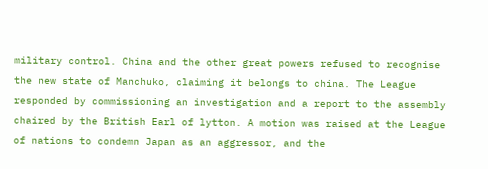military control. China and the other great powers refused to recognise the new state of Manchuko, claiming it belongs to china. The League responded by commissioning an investigation and a report to the assembly chaired by the British Earl of lytton. A motion was raised at the League of nations to condemn Japan as an aggressor, and the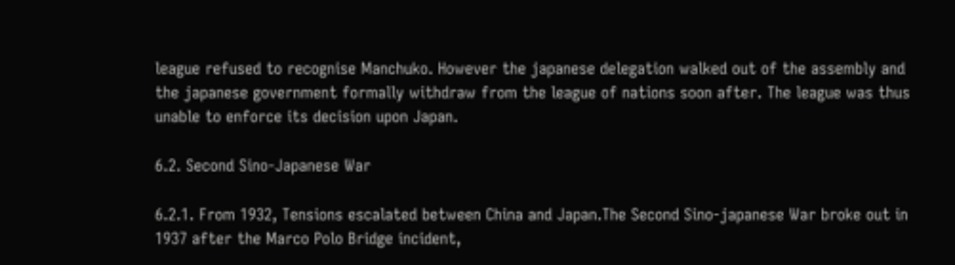league refused to recognise Manchuko. However the japanese delegation walked out of the assembly and the japanese government formally withdraw from the league of nations soon after. The league was thus unable to enforce its decision upon Japan.

6.2. Second Sino-Japanese War

6.2.1. From 1932, Tensions escalated between China and Japan.The Second Sino-japanese War broke out in 1937 after the Marco Polo Bridge incident,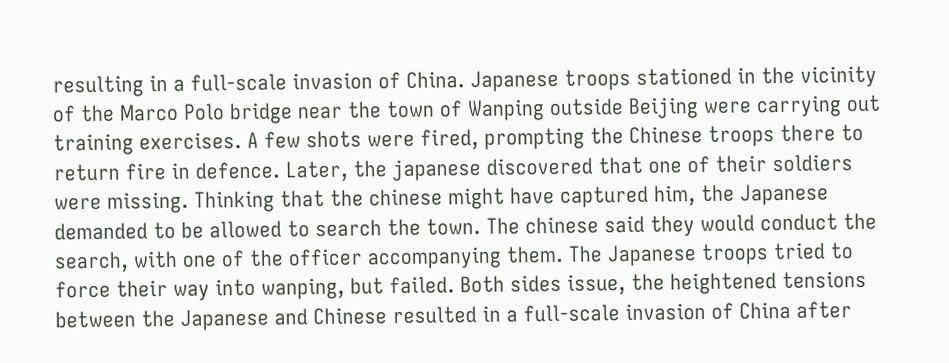resulting in a full-scale invasion of China. Japanese troops stationed in the vicinity of the Marco Polo bridge near the town of Wanping outside Beijing were carrying out training exercises. A few shots were fired, prompting the Chinese troops there to return fire in defence. Later, the japanese discovered that one of their soldiers were missing. Thinking that the chinese might have captured him, the Japanese demanded to be allowed to search the town. The chinese said they would conduct the search, with one of the officer accompanying them. The Japanese troops tried to force their way into wanping, but failed. Both sides issue, the heightened tensions between the Japanese and Chinese resulted in a full-scale invasion of China after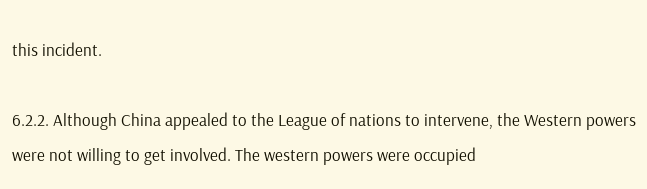this incident.

6.2.2. Although China appealed to the League of nations to intervene, the Western powers were not willing to get involved. The western powers were occupied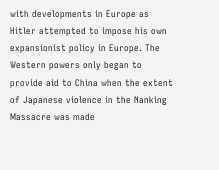with developments in Europe as Hitler attempted to impose his own expansionist policy in Europe. The Western powers only began to provide aid to China when the extent of Japanese violence in the Nanking Massacre was made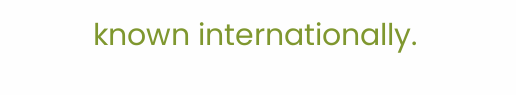known internationally.